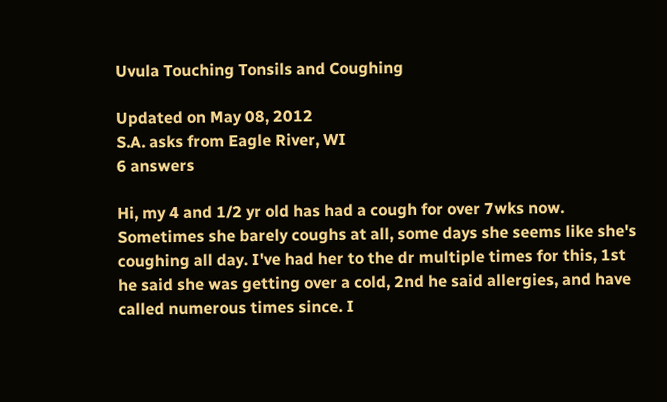Uvula Touching Tonsils and Coughing

Updated on May 08, 2012
S.A. asks from Eagle River, WI
6 answers

Hi, my 4 and 1/2 yr old has had a cough for over 7wks now. Sometimes she barely coughs at all, some days she seems like she's coughing all day. I've had her to the dr multiple times for this, 1st he said she was getting over a cold, 2nd he said allergies, and have called numerous times since. I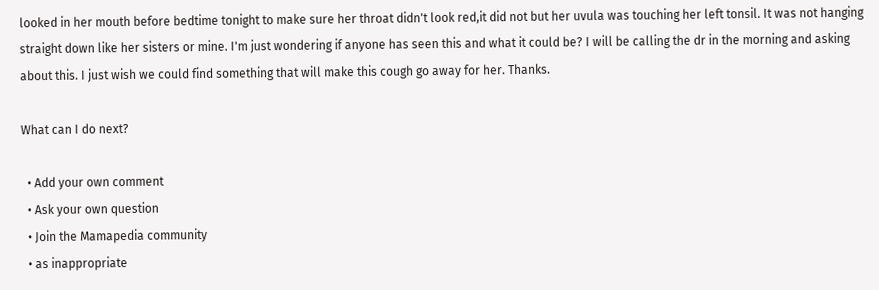looked in her mouth before bedtime tonight to make sure her throat didn't look red,it did not but her uvula was touching her left tonsil. It was not hanging straight down like her sisters or mine. I'm just wondering if anyone has seen this and what it could be? I will be calling the dr in the morning and asking about this. I just wish we could find something that will make this cough go away for her. Thanks.

What can I do next?

  • Add your own comment
  • Ask your own question
  • Join the Mamapedia community
  • as inappropriate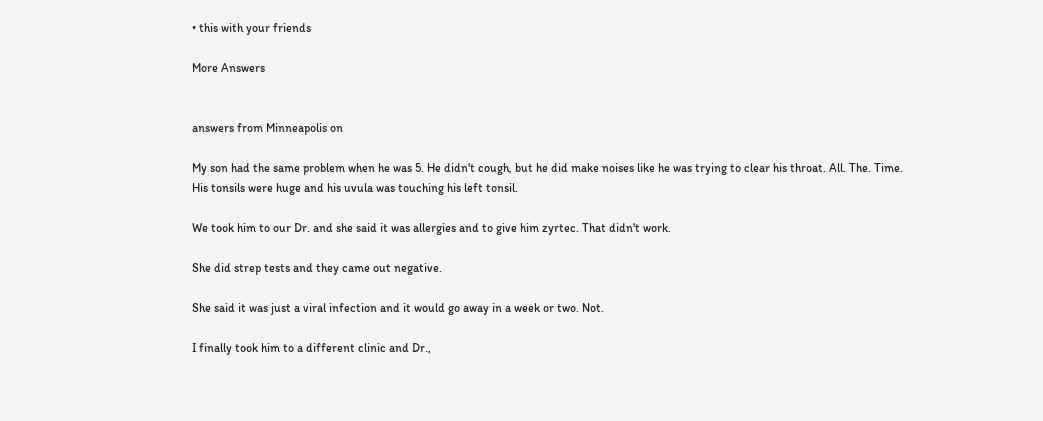• this with your friends

More Answers


answers from Minneapolis on

My son had the same problem when he was 5. He didn't cough, but he did make noises like he was trying to clear his throat. All. The. Time.
His tonsils were huge and his uvula was touching his left tonsil.

We took him to our Dr. and she said it was allergies and to give him zyrtec. That didn't work.

She did strep tests and they came out negative.

She said it was just a viral infection and it would go away in a week or two. Not.

I finally took him to a different clinic and Dr.,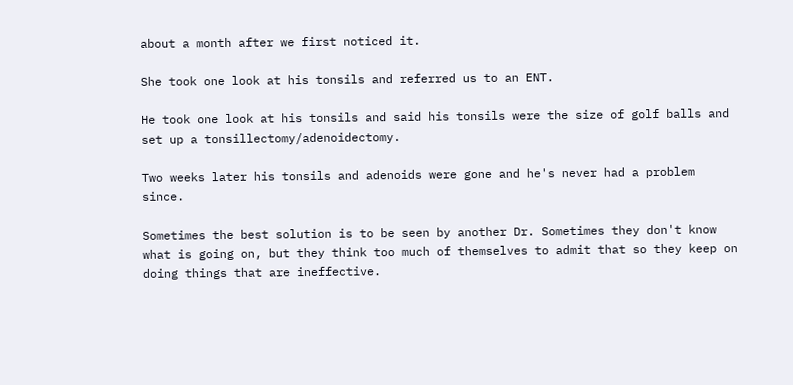about a month after we first noticed it.

She took one look at his tonsils and referred us to an ENT.

He took one look at his tonsils and said his tonsils were the size of golf balls and set up a tonsillectomy/adenoidectomy.

Two weeks later his tonsils and adenoids were gone and he's never had a problem since.

Sometimes the best solution is to be seen by another Dr. Sometimes they don't know what is going on, but they think too much of themselves to admit that so they keep on doing things that are ineffective.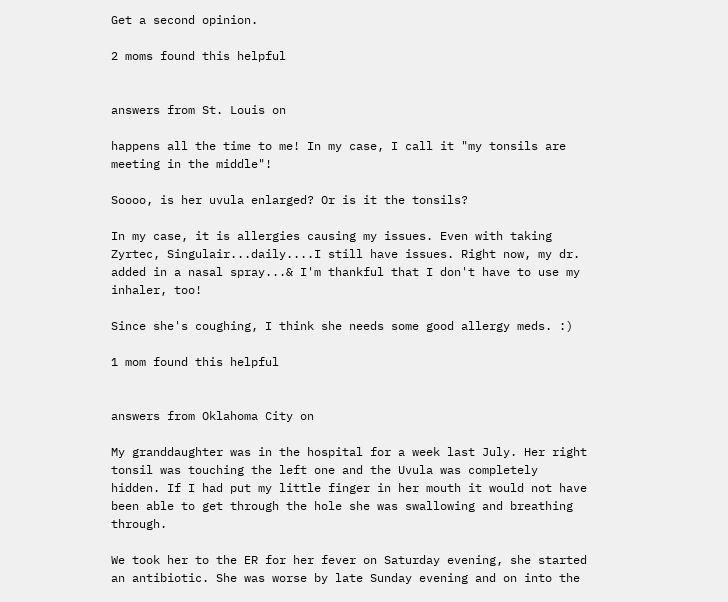Get a second opinion.

2 moms found this helpful


answers from St. Louis on

happens all the time to me! In my case, I call it "my tonsils are meeting in the middle"!

Soooo, is her uvula enlarged? Or is it the tonsils?

In my case, it is allergies causing my issues. Even with taking Zyrtec, Singulair...daily....I still have issues. Right now, my dr. added in a nasal spray...& I'm thankful that I don't have to use my inhaler, too!

Since she's coughing, I think she needs some good allergy meds. :)

1 mom found this helpful


answers from Oklahoma City on

My granddaughter was in the hospital for a week last July. Her right tonsil was touching the left one and the Uvula was completely hidden. If I had put my little finger in her mouth it would not have been able to get through the hole she was swallowing and breathing through.

We took her to the ER for her fever on Saturday evening, she started an antibiotic. She was worse by late Sunday evening and on into the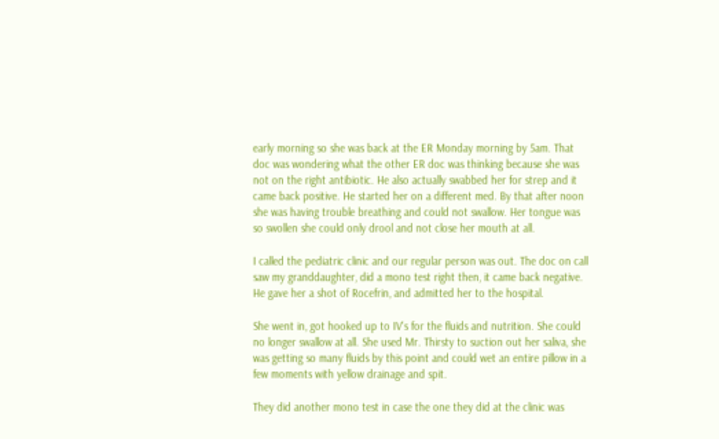early morning so she was back at the ER Monday morning by 5am. That doc was wondering what the other ER doc was thinking because she was not on the right antibiotic. He also actually swabbed her for strep and it came back positive. He started her on a different med. By that after noon she was having trouble breathing and could not swallow. Her tongue was so swollen she could only drool and not close her mouth at all.

I called the pediatric clinic and our regular person was out. The doc on call saw my granddaughter, did a mono test right then, it came back negative. He gave her a shot of Rocefrin, and admitted her to the hospital.

She went in, got hooked up to IV's for the fluids and nutrition. She could no longer swallow at all. She used Mr. Thirsty to suction out her saliva, she was getting so many fluids by this point and could wet an entire pillow in a few moments with yellow drainage and spit.

They did another mono test in case the one they did at the clinic was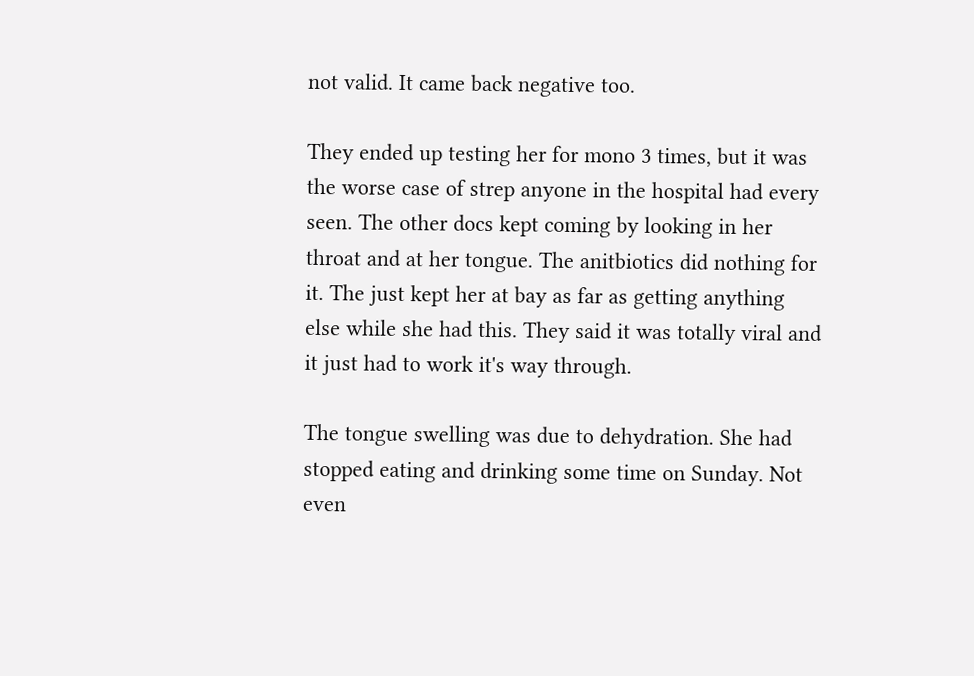not valid. It came back negative too.

They ended up testing her for mono 3 times, but it was the worse case of strep anyone in the hospital had every seen. The other docs kept coming by looking in her throat and at her tongue. The anitbiotics did nothing for it. The just kept her at bay as far as getting anything else while she had this. They said it was totally viral and it just had to work it's way through.

The tongue swelling was due to dehydration. She had stopped eating and drinking some time on Sunday. Not even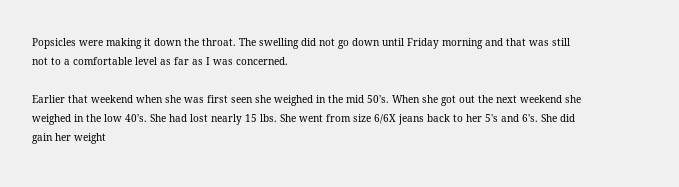Popsicles were making it down the throat. The swelling did not go down until Friday morning and that was still not to a comfortable level as far as I was concerned.

Earlier that weekend when she was first seen she weighed in the mid 50's. When she got out the next weekend she weighed in the low 40's. She had lost nearly 15 lbs. She went from size 6/6X jeans back to her 5's and 6's. She did gain her weight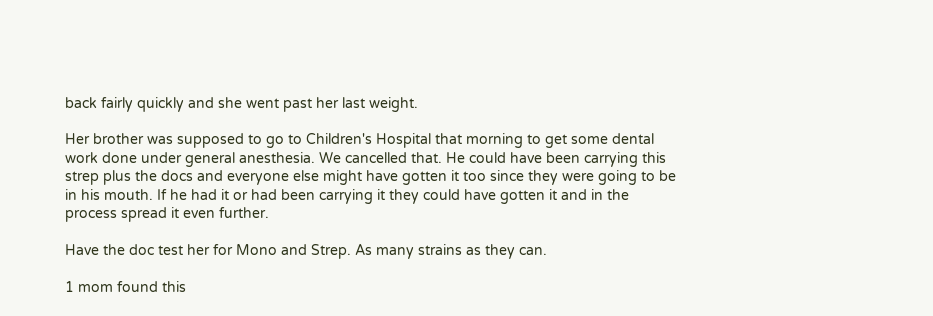back fairly quickly and she went past her last weight.

Her brother was supposed to go to Children's Hospital that morning to get some dental work done under general anesthesia. We cancelled that. He could have been carrying this strep plus the docs and everyone else might have gotten it too since they were going to be in his mouth. If he had it or had been carrying it they could have gotten it and in the process spread it even further.

Have the doc test her for Mono and Strep. As many strains as they can.

1 mom found this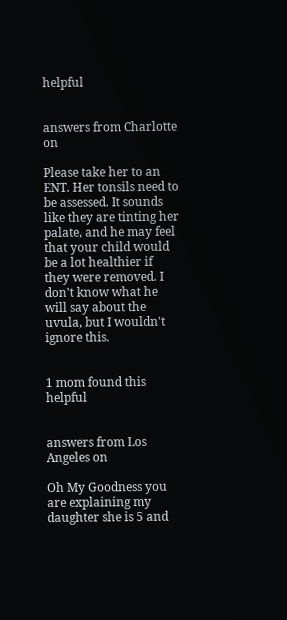helpful


answers from Charlotte on

Please take her to an ENT. Her tonsils need to be assessed. It sounds like they are tinting her palate, and he may feel that your child would be a lot healthier if they were removed. I don't know what he will say about the uvula, but I wouldn't ignore this.


1 mom found this helpful


answers from Los Angeles on

Oh My Goodness you are explaining my daughter she is 5 and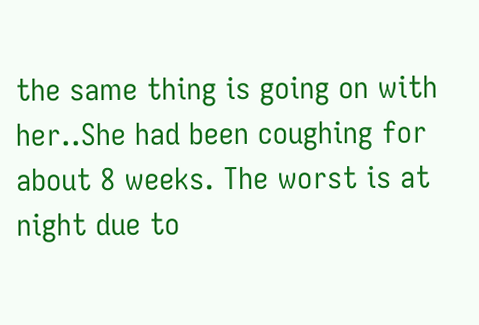the same thing is going on with her..She had been coughing for about 8 weeks. The worst is at night due to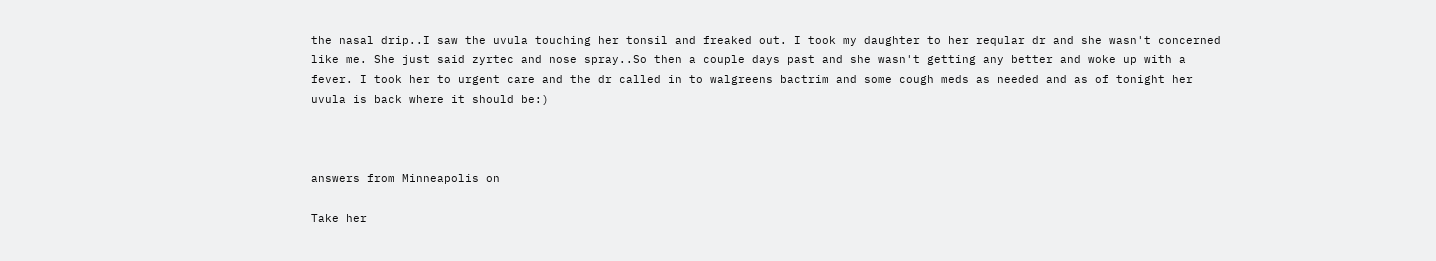the nasal drip..I saw the uvula touching her tonsil and freaked out. I took my daughter to her reqular dr and she wasn't concerned like me. She just said zyrtec and nose spray..So then a couple days past and she wasn't getting any better and woke up with a fever. I took her to urgent care and the dr called in to walgreens bactrim and some cough meds as needed and as of tonight her uvula is back where it should be:)



answers from Minneapolis on

Take her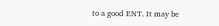to a good ENT. It may be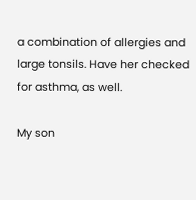a combination of allergies and large tonsils. Have her checked for asthma, as well.

My son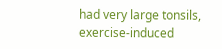had very large tonsils, exercise-induced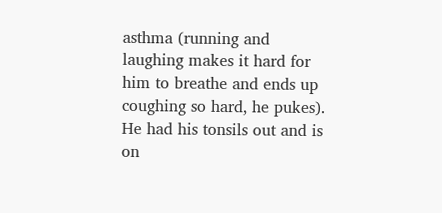asthma (running and laughing makes it hard for him to breathe and ends up coughing so hard, he pukes). He had his tonsils out and is on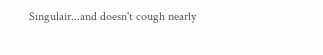Singulair...and doesn't cough nearly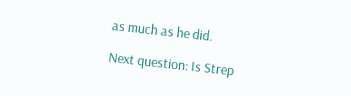as much as he did.

Next question: Is Strep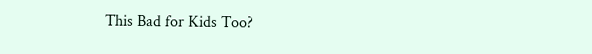This Bad for Kids Too?